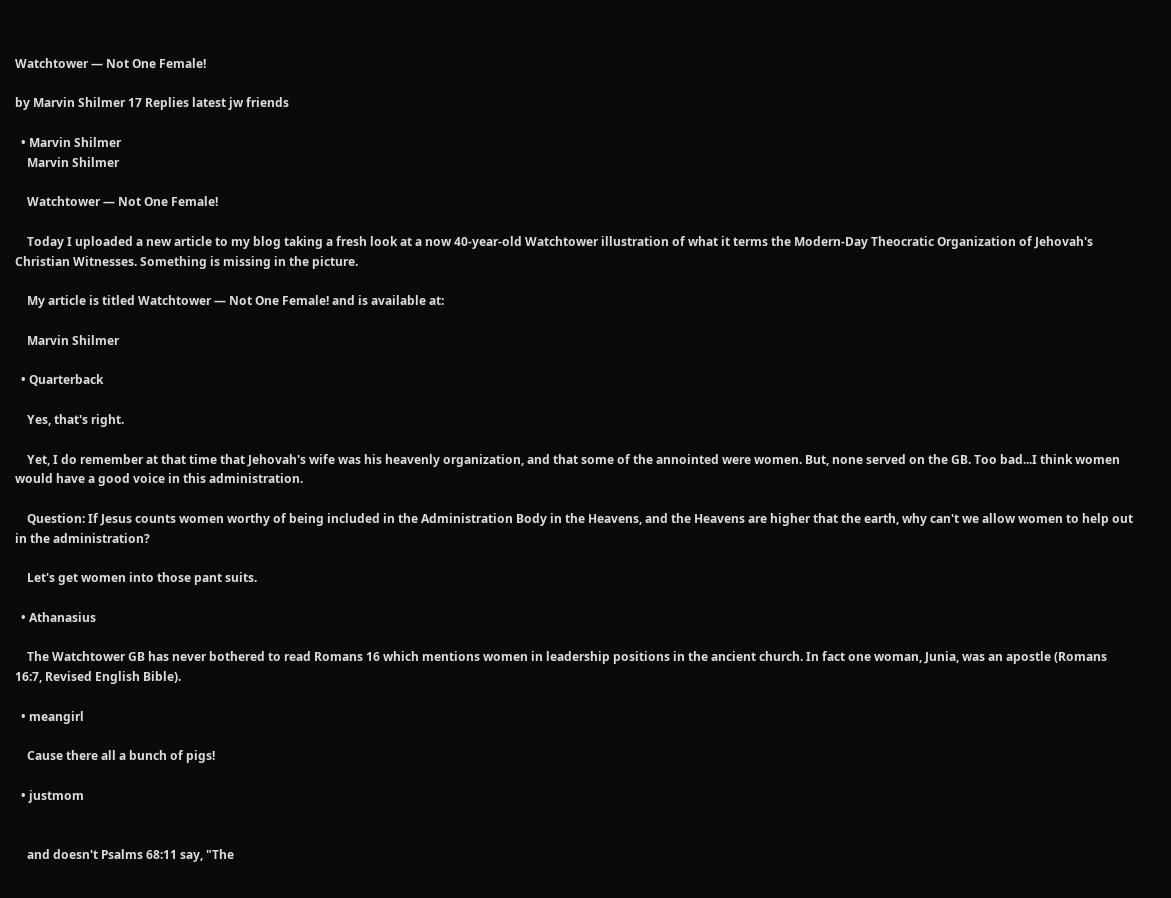Watchtower — Not One Female!

by Marvin Shilmer 17 Replies latest jw friends

  • Marvin Shilmer
    Marvin Shilmer

    Watchtower — Not One Female!

    Today I uploaded a new article to my blog taking a fresh look at a now 40-year-old Watchtower illustration of what it terms the Modern-Day Theocratic Organization of Jehovah's Christian Witnesses. Something is missing in the picture.

    My article is titled Watchtower — Not One Female! and is available at:

    Marvin Shilmer

  • Quarterback

    Yes, that's right.

    Yet, I do remember at that time that Jehovah's wife was his heavenly organization, and that some of the annointed were women. But, none served on the GB. Too bad...I think women would have a good voice in this administration.

    Question: If Jesus counts women worthy of being included in the Administration Body in the Heavens, and the Heavens are higher that the earth, why can't we allow women to help out in the administration?

    Let's get women into those pant suits.

  • Athanasius

    The Watchtower GB has never bothered to read Romans 16 which mentions women in leadership positions in the ancient church. In fact one woman, Junia, was an apostle (Romans 16:7, Revised English Bible).

  • meangirl

    Cause there all a bunch of pigs!

  • justmom


    and doesn't Psalms 68:11 say, "The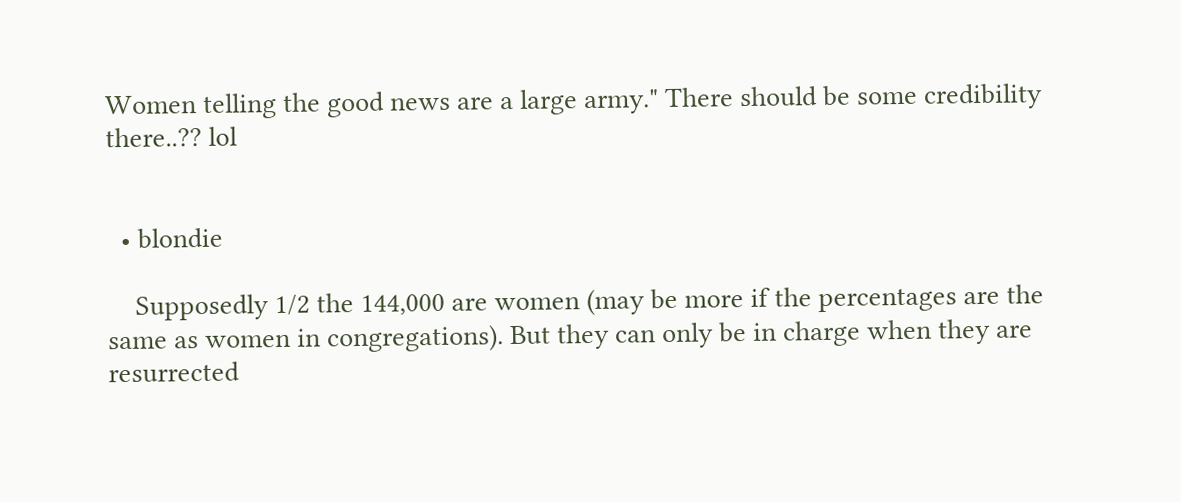Women telling the good news are a large army." There should be some credibility there..?? lol


  • blondie

    Supposedly 1/2 the 144,000 are women (may be more if the percentages are the same as women in congregations). But they can only be in charge when they are resurrected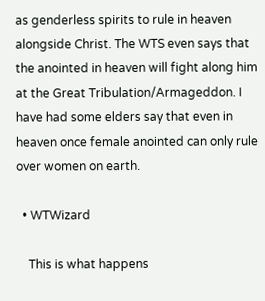as genderless spirits to rule in heaven alongside Christ. The WTS even says that the anointed in heaven will fight along him at the Great Tribulation/Armageddon. I have had some elders say that even in heaven once female anointed can only rule over women on earth.

  • WTWizard

    This is what happens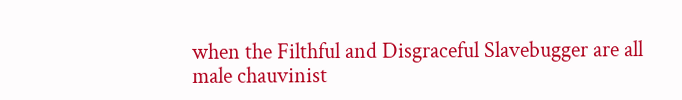when the Filthful and Disgraceful Slavebugger are all male chauvinist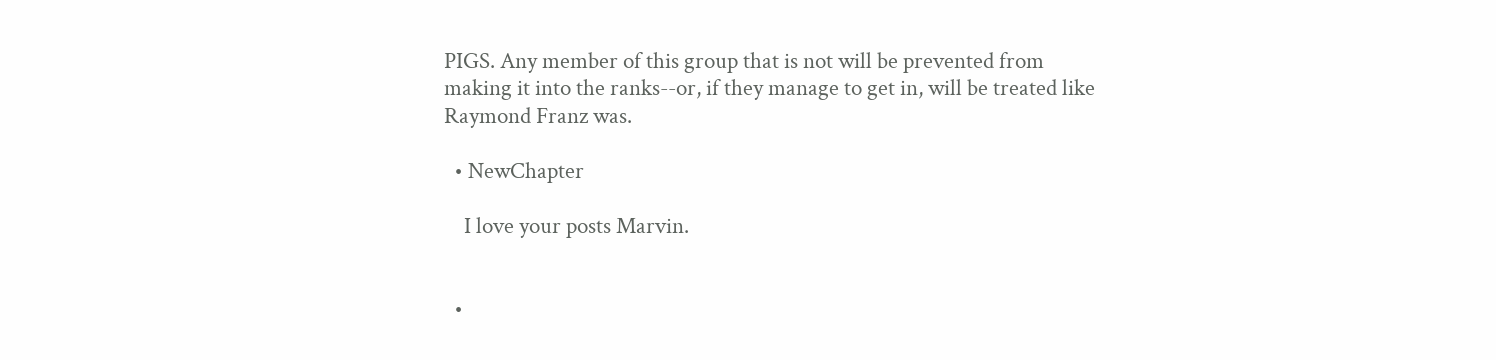PIGS. Any member of this group that is not will be prevented from making it into the ranks--or, if they manage to get in, will be treated like Raymond Franz was.

  • NewChapter

    I love your posts Marvin.


  •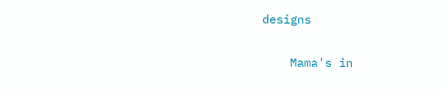designs

    Mama's in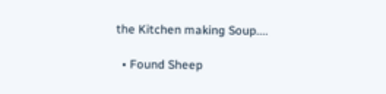the Kitchen making Soup....

  • Found Sheep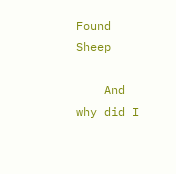Found Sheep

    And why did I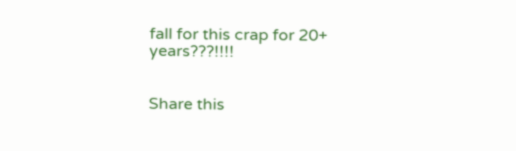fall for this crap for 20+ years???!!!!


Share this